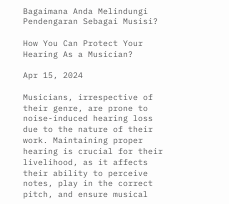Bagaimana Anda Melindungi Pendengaran Sebagai Musisi?

How You Can Protect Your Hearing As a Musician?

Apr 15, 2024

Musicians, irrespective of their genre, are prone to noise-induced hearing loss due to the nature of their work. Maintaining proper hearing is crucial for their livelihood, as it affects their ability to perceive notes, play in the correct pitch, and ensure musical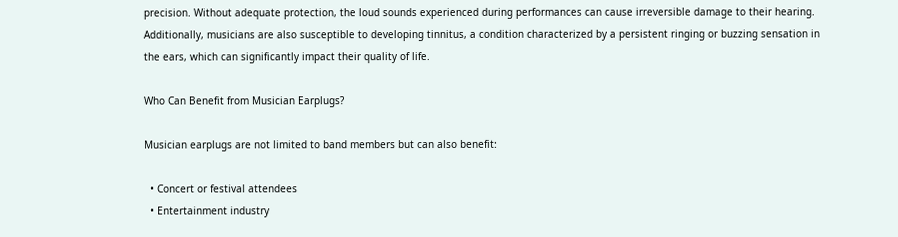precision. Without adequate protection, the loud sounds experienced during performances can cause irreversible damage to their hearing. Additionally, musicians are also susceptible to developing tinnitus, a condition characterized by a persistent ringing or buzzing sensation in the ears, which can significantly impact their quality of life.

Who Can Benefit from Musician Earplugs?

Musician earplugs are not limited to band members but can also benefit:

  • Concert or festival attendees
  • Entertainment industry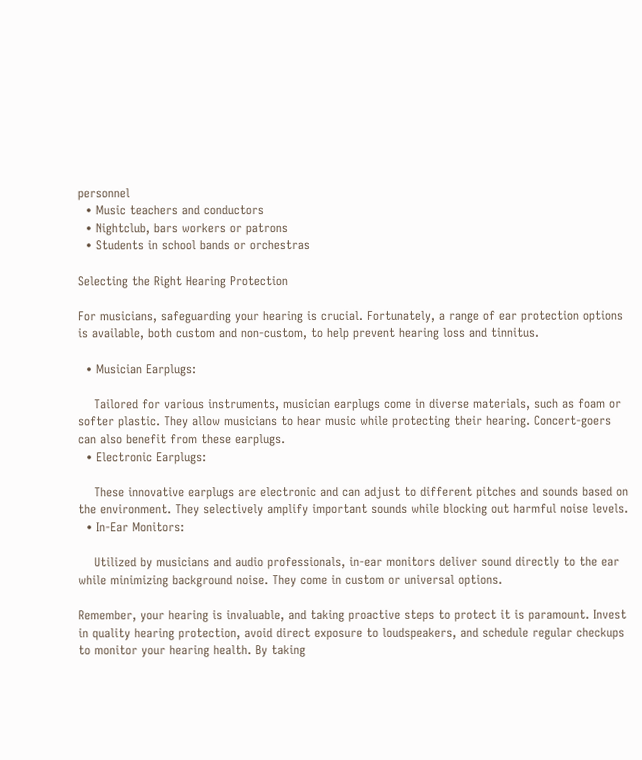personnel
  • Music teachers and conductors
  • Nightclub, bars workers or patrons
  • Students in school bands or orchestras

Selecting the Right Hearing Protection

For musicians, safeguarding your hearing is crucial. Fortunately, a range of ear protection options is available, both custom and non-custom, to help prevent hearing loss and tinnitus.

  • Musician Earplugs:

    Tailored for various instruments, musician earplugs come in diverse materials, such as foam or softer plastic. They allow musicians to hear music while protecting their hearing. Concert-goers can also benefit from these earplugs.
  • Electronic Earplugs:

    These innovative earplugs are electronic and can adjust to different pitches and sounds based on the environment. They selectively amplify important sounds while blocking out harmful noise levels.
  • In-Ear Monitors:

    Utilized by musicians and audio professionals, in-ear monitors deliver sound directly to the ear while minimizing background noise. They come in custom or universal options.

Remember, your hearing is invaluable, and taking proactive steps to protect it is paramount. Invest in quality hearing protection, avoid direct exposure to loudspeakers, and schedule regular checkups to monitor your hearing health. By taking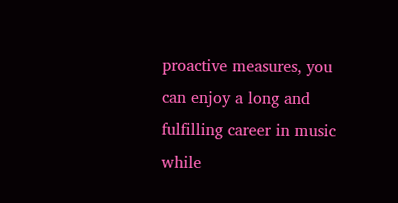proactive measures, you can enjoy a long and fulfilling career in music while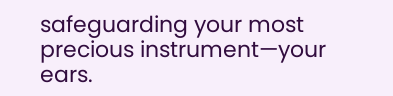safeguarding your most precious instrument—your ears.